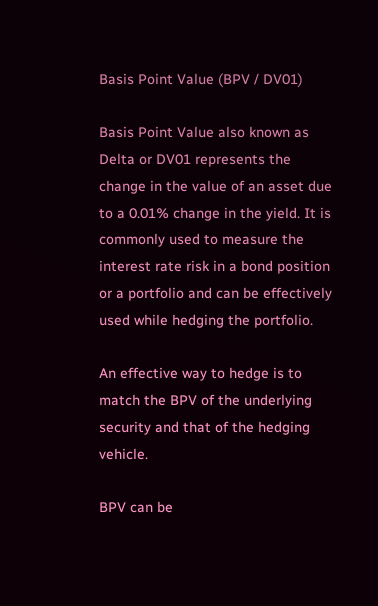Basis Point Value (BPV / DV01)

Basis Point Value also known as Delta or DV01 represents the change in the value of an asset due to a 0.01% change in the yield. It is commonly used to measure the interest rate risk in a bond position or a portfolio and can be effectively used while hedging the portfolio.

An effective way to hedge is to match the BPV of the underlying security and that of the hedging vehicle.

BPV can be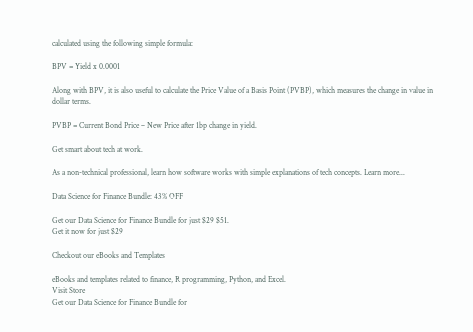calculated using the following simple formula:

BPV = Yield x 0.0001

Along with BPV, it is also useful to calculate the Price Value of a Basis Point (PVBP), which measures the change in value in dollar terms.

PVBP = Current Bond Price – New Price after 1bp change in yield.

Get smart about tech at work.

As a non-technical professional, learn how software works with simple explanations of tech concepts. Learn more...

Data Science for Finance Bundle: 43% OFF

Get our Data Science for Finance Bundle for just $29 $51.
Get it now for just $29

Checkout our eBooks and Templates

eBooks and templates related to finance, R programming, Python, and Excel.
Visit Store
Get our Data Science for Finance Bundle for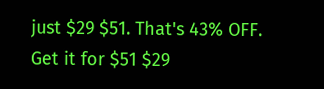just $29 $51. That's 43% OFF.
Get it for $51 $29